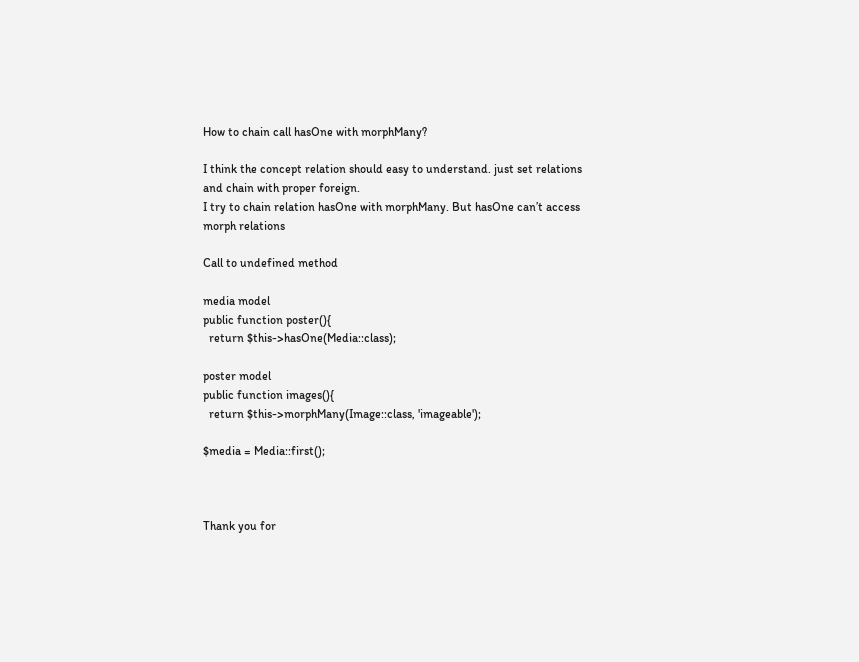How to chain call hasOne with morphMany?

I think the concept relation should easy to understand. just set relations and chain with proper foreign.
I try to chain relation hasOne with morphMany. But hasOne can’t access morph relations

Call to undefined method

media model
public function poster(){
  return $this->hasOne(Media::class);

poster model
public function images(){
  return $this->morphMany(Image::class, 'imageable');

$media = Media::first();



Thank you for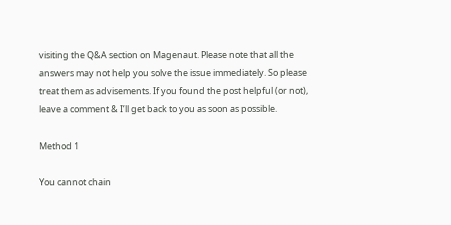visiting the Q&A section on Magenaut. Please note that all the answers may not help you solve the issue immediately. So please treat them as advisements. If you found the post helpful (or not), leave a comment & I’ll get back to you as soon as possible.

Method 1

You cannot chain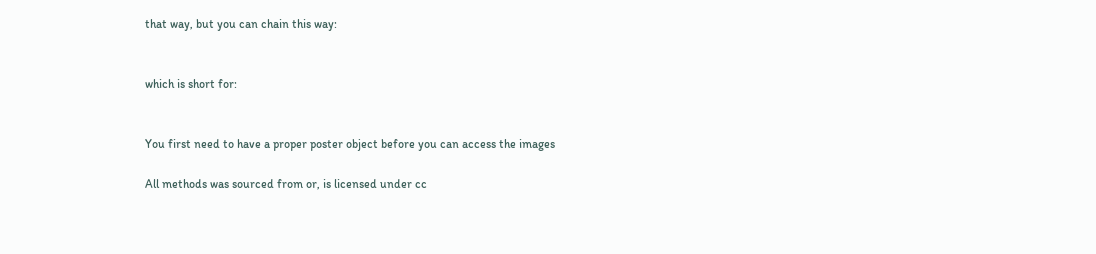that way, but you can chain this way:


which is short for:


You first need to have a proper poster object before you can access the images

All methods was sourced from or, is licensed under cc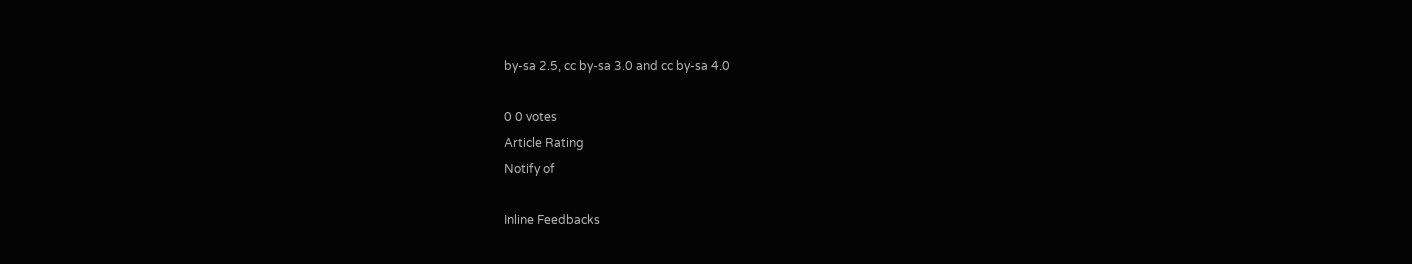by-sa 2.5, cc by-sa 3.0 and cc by-sa 4.0

0 0 votes
Article Rating
Notify of

Inline Feedbacks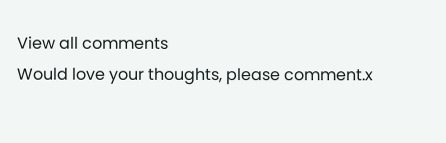View all comments
Would love your thoughts, please comment.x